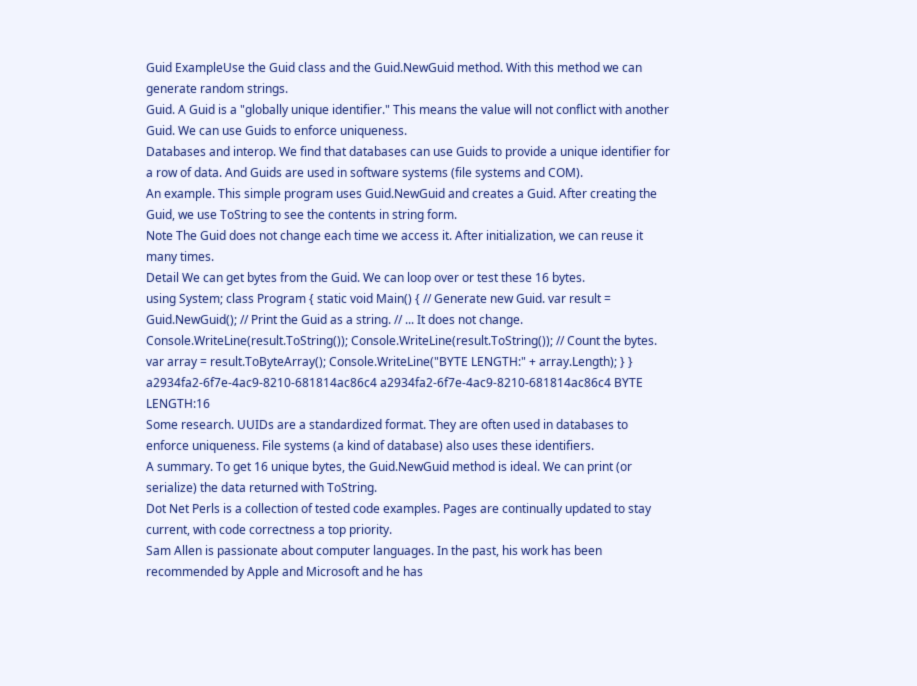Guid ExampleUse the Guid class and the Guid.NewGuid method. With this method we can generate random strings.
Guid. A Guid is a "globally unique identifier." This means the value will not conflict with another Guid. We can use Guids to enforce uniqueness.
Databases and interop. We find that databases can use Guids to provide a unique identifier for a row of data. And Guids are used in software systems (file systems and COM).
An example. This simple program uses Guid.NewGuid and creates a Guid. After creating the Guid, we use ToString to see the contents in string form.
Note The Guid does not change each time we access it. After initialization, we can reuse it many times.
Detail We can get bytes from the Guid. We can loop over or test these 16 bytes.
using System; class Program { static void Main() { // Generate new Guid. var result = Guid.NewGuid(); // Print the Guid as a string. // ... It does not change. Console.WriteLine(result.ToString()); Console.WriteLine(result.ToString()); // Count the bytes. var array = result.ToByteArray(); Console.WriteLine("BYTE LENGTH:" + array.Length); } }
a2934fa2-6f7e-4ac9-8210-681814ac86c4 a2934fa2-6f7e-4ac9-8210-681814ac86c4 BYTE LENGTH:16
Some research. UUIDs are a standardized format. They are often used in databases to enforce uniqueness. File systems (a kind of database) also uses these identifiers.
A summary. To get 16 unique bytes, the Guid.NewGuid method is ideal. We can print (or serialize) the data returned with ToString.
Dot Net Perls is a collection of tested code examples. Pages are continually updated to stay current, with code correctness a top priority.
Sam Allen is passionate about computer languages. In the past, his work has been recommended by Apple and Microsoft and he has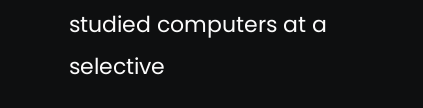studied computers at a selective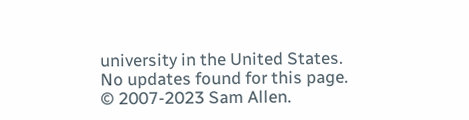university in the United States.
No updates found for this page.
© 2007-2023 Sam Allen.